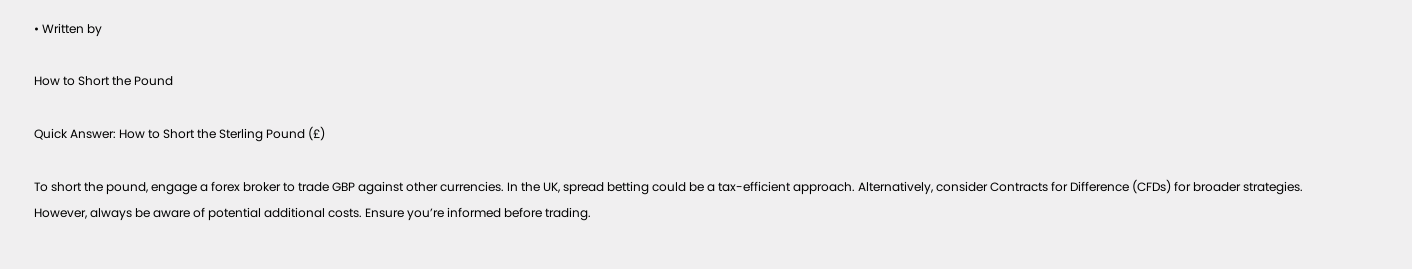• Written by

How to Short the Pound

Quick Answer: How to Short the Sterling Pound (£)

To short the pound, engage a forex broker to trade GBP against other currencies. In the UK, spread betting could be a tax-efficient approach. Alternatively, consider Contracts for Difference (CFDs) for broader strategies. However, always be aware of potential additional costs. Ensure you’re informed before trading.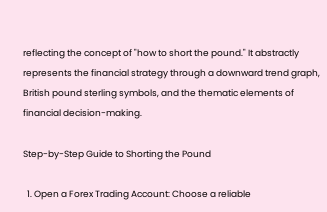reflecting the concept of "how to short the pound." It abstractly represents the financial strategy through a downward trend graph, British pound sterling symbols, and the thematic elements of financial decision-making.

Step-by-Step Guide to Shorting the Pound

  1. Open a Forex Trading Account: Choose a reliable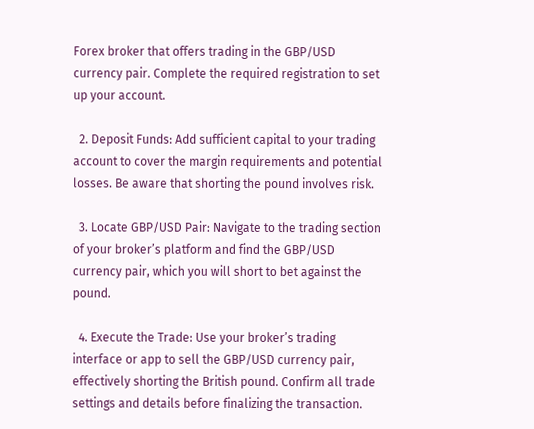Forex broker that offers trading in the GBP/USD currency pair. Complete the required registration to set up your account.

  2. Deposit Funds: Add sufficient capital to your trading account to cover the margin requirements and potential losses. Be aware that shorting the pound involves risk.

  3. Locate GBP/USD Pair: Navigate to the trading section of your broker’s platform and find the GBP/USD currency pair, which you will short to bet against the pound.

  4. Execute the Trade: Use your broker’s trading interface or app to sell the GBP/USD currency pair, effectively shorting the British pound. Confirm all trade settings and details before finalizing the transaction.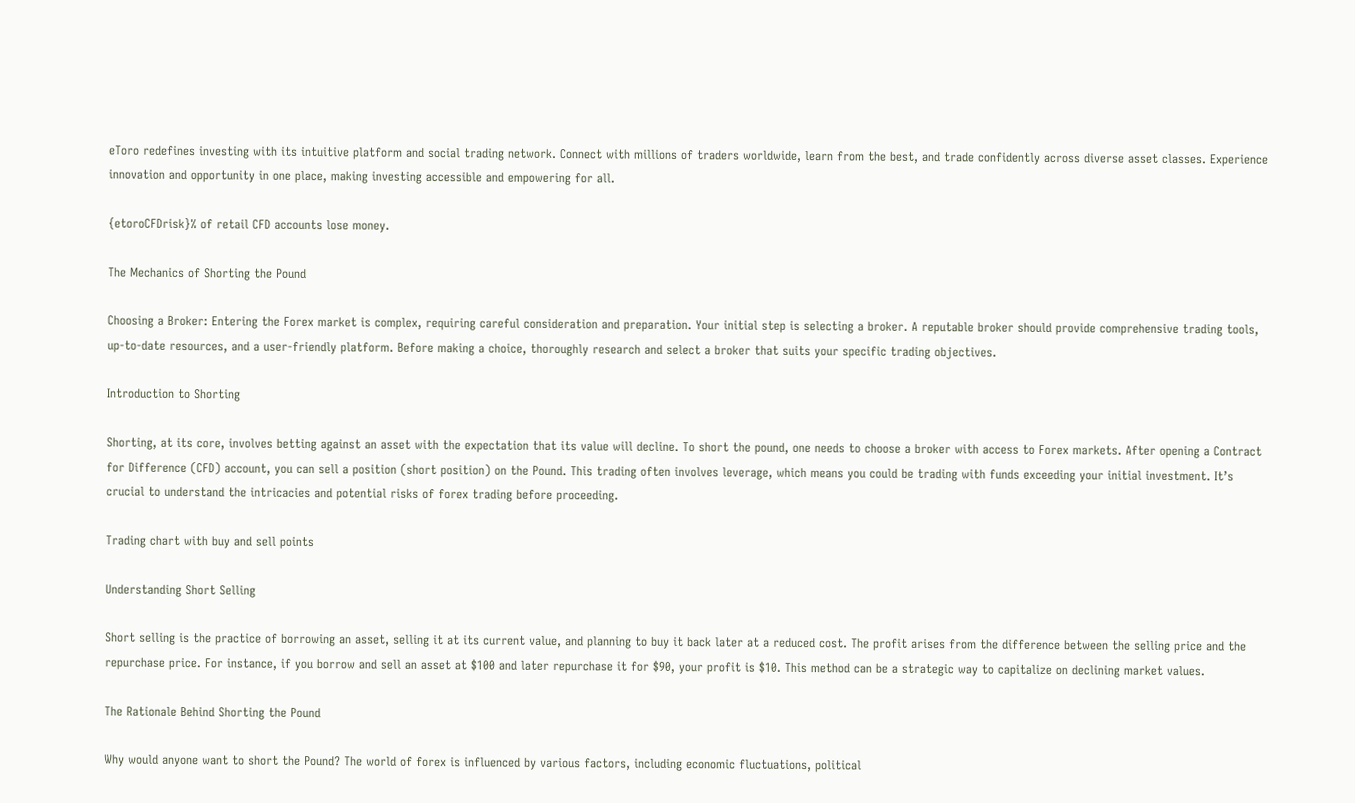eToro redefines investing with its intuitive platform and social trading network. Connect with millions of traders worldwide, learn from the best, and trade confidently across diverse asset classes. Experience innovation and opportunity in one place, making investing accessible and empowering for all.

{etoroCFDrisk}% of retail CFD accounts lose money.

The Mechanics of Shorting the Pound

Choosing a Broker: Entering the Forex market is complex, requiring careful consideration and preparation. Your initial step is selecting a broker. A reputable broker should provide comprehensive trading tools, up-to-date resources, and a user-friendly platform. Before making a choice, thoroughly research and select a broker that suits your specific trading objectives.

Introduction to Shorting

Shorting, at its core, involves betting against an asset with the expectation that its value will decline. To short the pound, one needs to choose a broker with access to Forex markets. After opening a Contract for Difference (CFD) account, you can sell a position (short position) on the Pound. This trading often involves leverage, which means you could be trading with funds exceeding your initial investment. It’s crucial to understand the intricacies and potential risks of forex trading before proceeding.

Trading chart with buy and sell points

Understanding Short Selling

Short selling is the practice of borrowing an asset, selling it at its current value, and planning to buy it back later at a reduced cost. The profit arises from the difference between the selling price and the repurchase price. For instance, if you borrow and sell an asset at $100 and later repurchase it for $90, your profit is $10. This method can be a strategic way to capitalize on declining market values.

The Rationale Behind Shorting the Pound

Why would anyone want to short the Pound? The world of forex is influenced by various factors, including economic fluctuations, political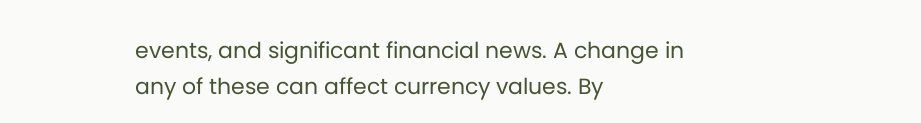events, and significant financial news. A change in any of these can affect currency values. By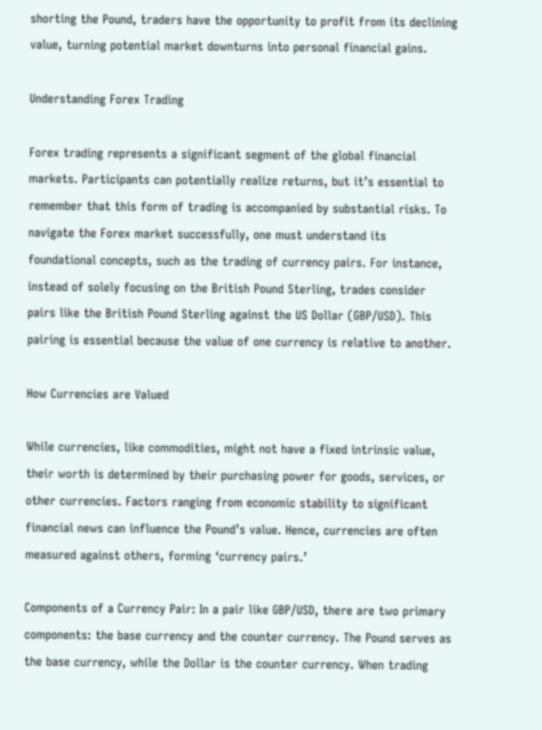shorting the Pound, traders have the opportunity to profit from its declining value, turning potential market downturns into personal financial gains.

Understanding Forex Trading

Forex trading represents a significant segment of the global financial markets. Participants can potentially realize returns, but it’s essential to remember that this form of trading is accompanied by substantial risks. To navigate the Forex market successfully, one must understand its foundational concepts, such as the trading of currency pairs. For instance, instead of solely focusing on the British Pound Sterling, trades consider pairs like the British Pound Sterling against the US Dollar (GBP/USD). This pairing is essential because the value of one currency is relative to another.

How Currencies are Valued

While currencies, like commodities, might not have a fixed intrinsic value, their worth is determined by their purchasing power for goods, services, or other currencies. Factors ranging from economic stability to significant financial news can influence the Pound’s value. Hence, currencies are often measured against others, forming ‘currency pairs.’

Components of a Currency Pair: In a pair like GBP/USD, there are two primary components: the base currency and the counter currency. The Pound serves as the base currency, while the Dollar is the counter currency. When trading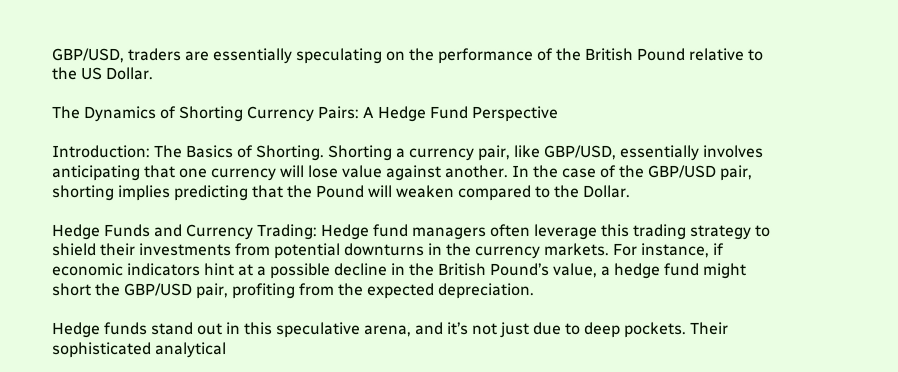GBP/USD, traders are essentially speculating on the performance of the British Pound relative to the US Dollar.

The Dynamics of Shorting Currency Pairs: A Hedge Fund Perspective

Introduction: The Basics of Shorting. Shorting a currency pair, like GBP/USD, essentially involves anticipating that one currency will lose value against another. In the case of the GBP/USD pair, shorting implies predicting that the Pound will weaken compared to the Dollar.

Hedge Funds and Currency Trading: Hedge fund managers often leverage this trading strategy to shield their investments from potential downturns in the currency markets. For instance, if economic indicators hint at a possible decline in the British Pound’s value, a hedge fund might short the GBP/USD pair, profiting from the expected depreciation.

Hedge funds stand out in this speculative arena, and it’s not just due to deep pockets. Their sophisticated analytical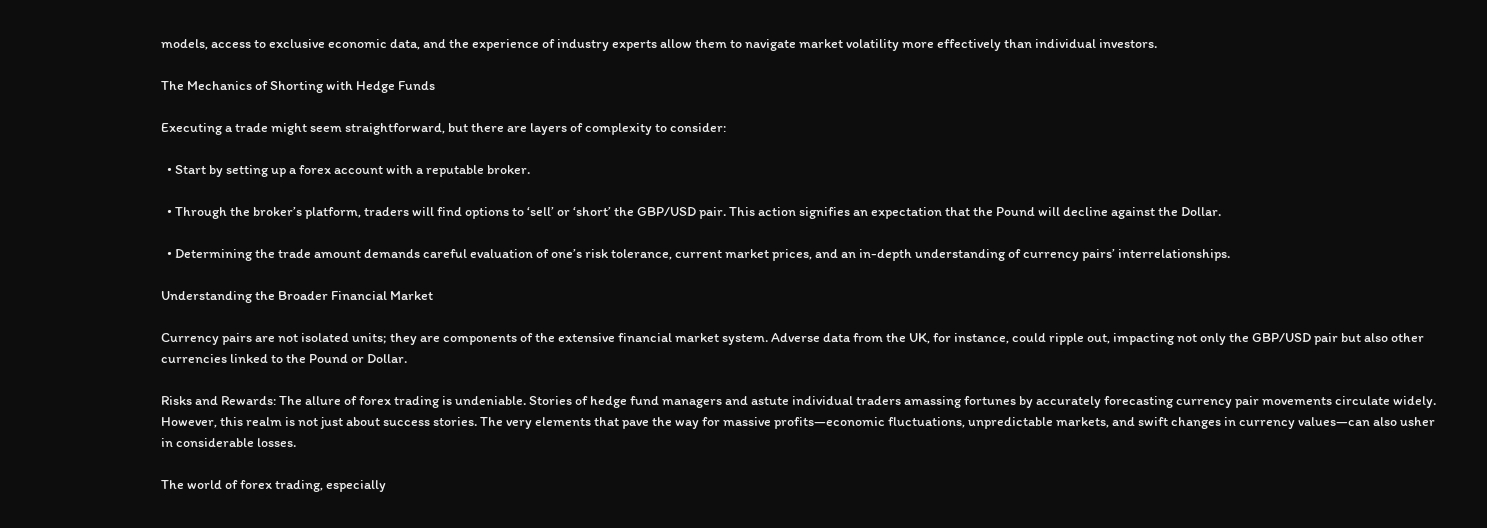models, access to exclusive economic data, and the experience of industry experts allow them to navigate market volatility more effectively than individual investors.

The Mechanics of Shorting with Hedge Funds

Executing a trade might seem straightforward, but there are layers of complexity to consider:

  • Start by setting up a forex account with a reputable broker.

  • Through the broker’s platform, traders will find options to ‘sell’ or ‘short’ the GBP/USD pair. This action signifies an expectation that the Pound will decline against the Dollar.

  • Determining the trade amount demands careful evaluation of one’s risk tolerance, current market prices, and an in-depth understanding of currency pairs’ interrelationships.

Understanding the Broader Financial Market

Currency pairs are not isolated units; they are components of the extensive financial market system. Adverse data from the UK, for instance, could ripple out, impacting not only the GBP/USD pair but also other currencies linked to the Pound or Dollar.

Risks and Rewards: The allure of forex trading is undeniable. Stories of hedge fund managers and astute individual traders amassing fortunes by accurately forecasting currency pair movements circulate widely. However, this realm is not just about success stories. The very elements that pave the way for massive profits—economic fluctuations, unpredictable markets, and swift changes in currency values—can also usher in considerable losses.

The world of forex trading, especially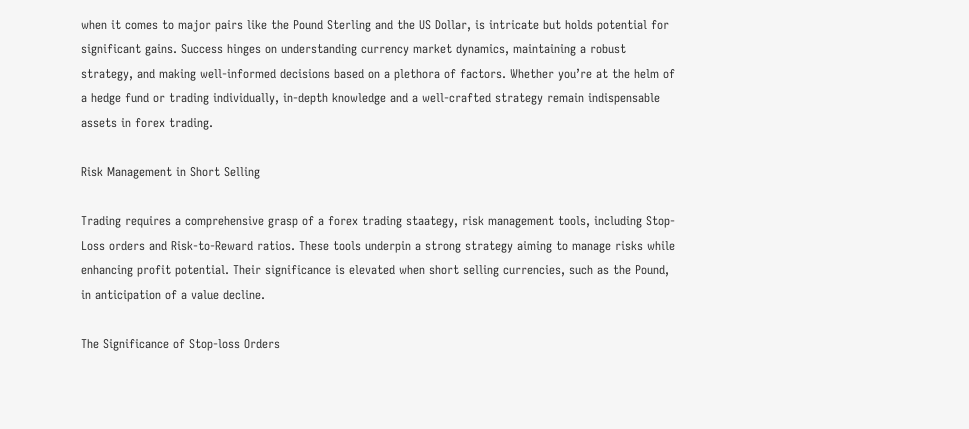when it comes to major pairs like the Pound Sterling and the US Dollar, is intricate but holds potential for significant gains. Success hinges on understanding currency market dynamics, maintaining a robust strategy, and making well-informed decisions based on a plethora of factors. Whether you’re at the helm of a hedge fund or trading individually, in-depth knowledge and a well-crafted strategy remain indispensable assets in forex trading.

Risk Management in Short Selling

Trading requires a comprehensive grasp of a forex trading staategy, risk management tools, including Stop-Loss orders and Risk-to-Reward ratios. These tools underpin a strong strategy aiming to manage risks while enhancing profit potential. Their significance is elevated when short selling currencies, such as the Pound, in anticipation of a value decline.

The Significance of Stop-loss Orders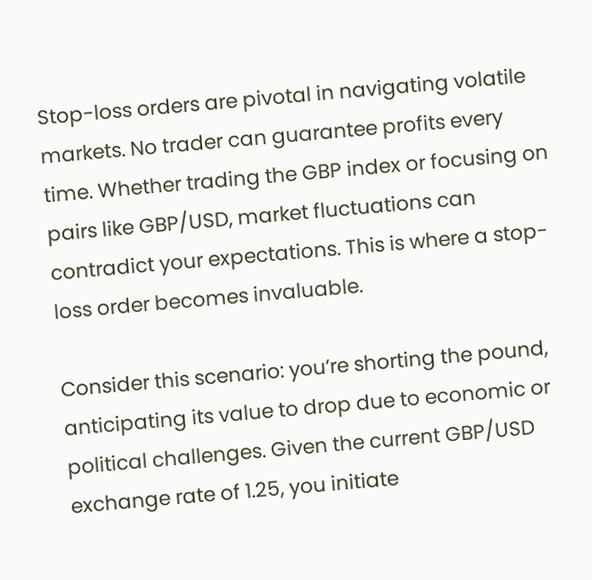Stop-loss orders are pivotal in navigating volatile markets. No trader can guarantee profits every time. Whether trading the GBP index or focusing on pairs like GBP/USD, market fluctuations can contradict your expectations. This is where a stop-loss order becomes invaluable.

Consider this scenario: you’re shorting the pound, anticipating its value to drop due to economic or political challenges. Given the current GBP/USD exchange rate of 1.25, you initiate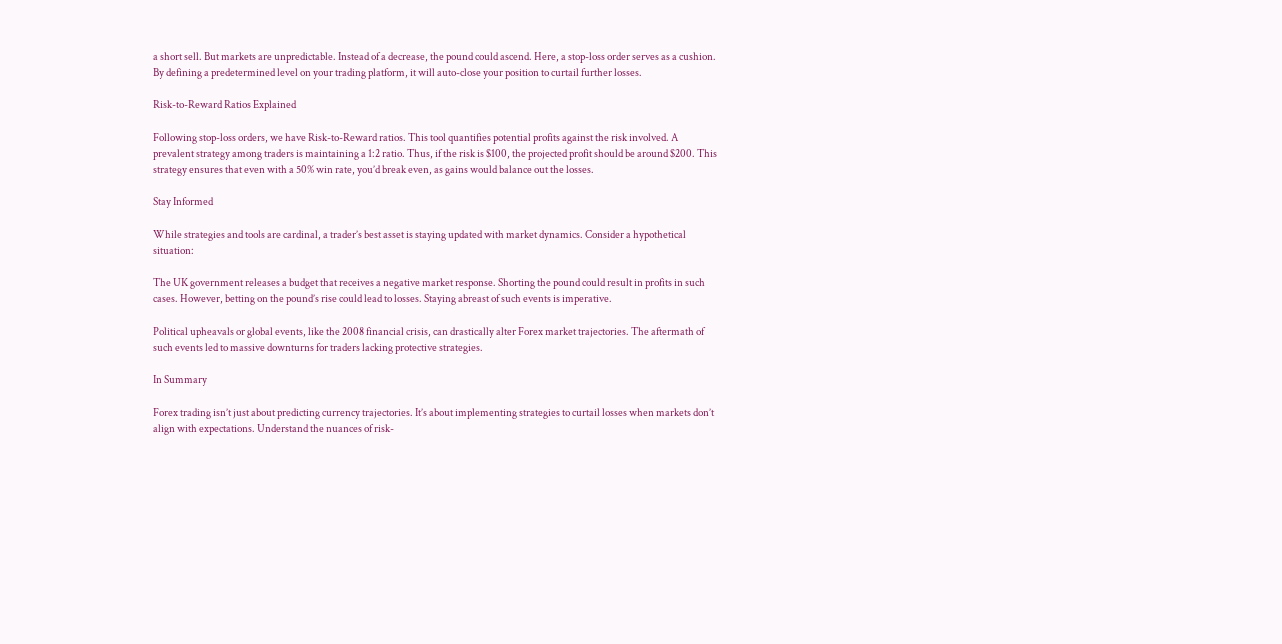a short sell. But markets are unpredictable. Instead of a decrease, the pound could ascend. Here, a stop-loss order serves as a cushion. By defining a predetermined level on your trading platform, it will auto-close your position to curtail further losses.

Risk-to-Reward Ratios Explained

Following stop-loss orders, we have Risk-to-Reward ratios. This tool quantifies potential profits against the risk involved. A prevalent strategy among traders is maintaining a 1:2 ratio. Thus, if the risk is $100, the projected profit should be around $200. This strategy ensures that even with a 50% win rate, you’d break even, as gains would balance out the losses.

Stay Informed

While strategies and tools are cardinal, a trader’s best asset is staying updated with market dynamics. Consider a hypothetical situation:

The UK government releases a budget that receives a negative market response. Shorting the pound could result in profits in such cases. However, betting on the pound’s rise could lead to losses. Staying abreast of such events is imperative.

Political upheavals or global events, like the 2008 financial crisis, can drastically alter Forex market trajectories. The aftermath of such events led to massive downturns for traders lacking protective strategies.

In Summary

Forex trading isn’t just about predicting currency trajectories. It’s about implementing strategies to curtail losses when markets don’t align with expectations. Understand the nuances of risk-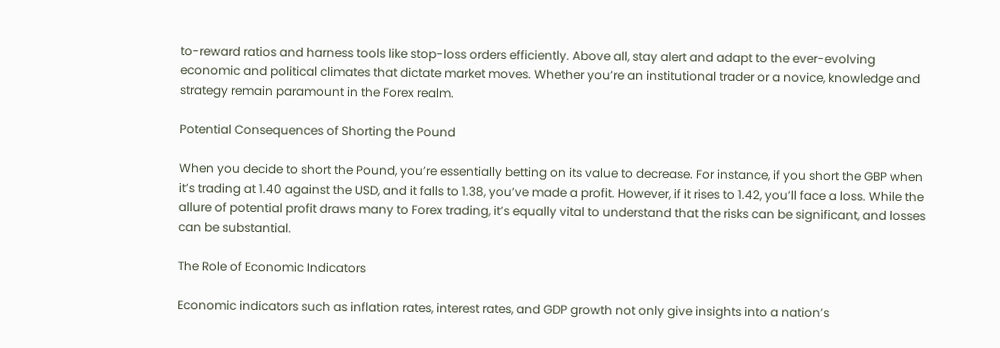to-reward ratios and harness tools like stop-loss orders efficiently. Above all, stay alert and adapt to the ever-evolving economic and political climates that dictate market moves. Whether you’re an institutional trader or a novice, knowledge and strategy remain paramount in the Forex realm.

Potential Consequences of Shorting the Pound

When you decide to short the Pound, you’re essentially betting on its value to decrease. For instance, if you short the GBP when it’s trading at 1.40 against the USD, and it falls to 1.38, you’ve made a profit. However, if it rises to 1.42, you’ll face a loss. While the allure of potential profit draws many to Forex trading, it’s equally vital to understand that the risks can be significant, and losses can be substantial.

The Role of Economic Indicators

Economic indicators such as inflation rates, interest rates, and GDP growth not only give insights into a nation’s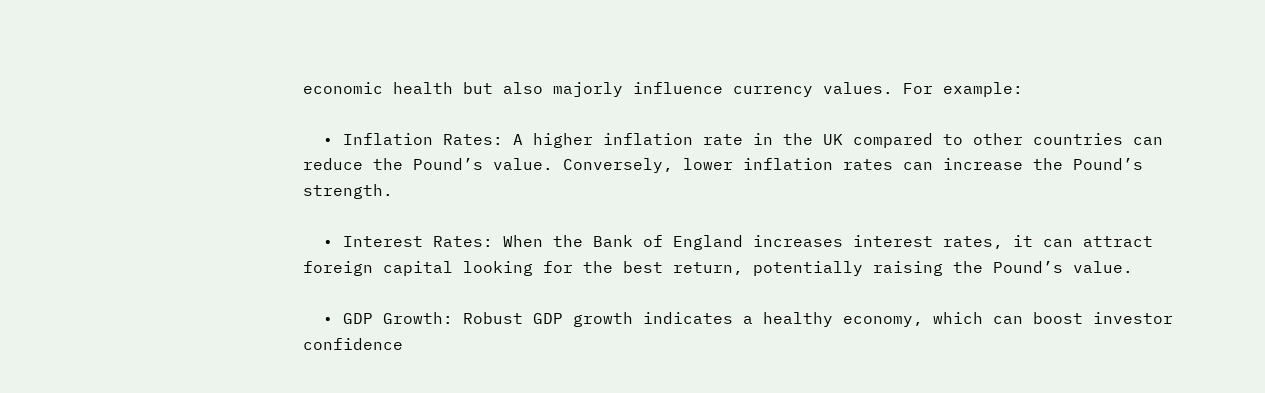economic health but also majorly influence currency values. For example:

  • Inflation Rates: A higher inflation rate in the UK compared to other countries can reduce the Pound’s value. Conversely, lower inflation rates can increase the Pound’s strength.

  • Interest Rates: When the Bank of England increases interest rates, it can attract foreign capital looking for the best return, potentially raising the Pound’s value.

  • GDP Growth: Robust GDP growth indicates a healthy economy, which can boost investor confidence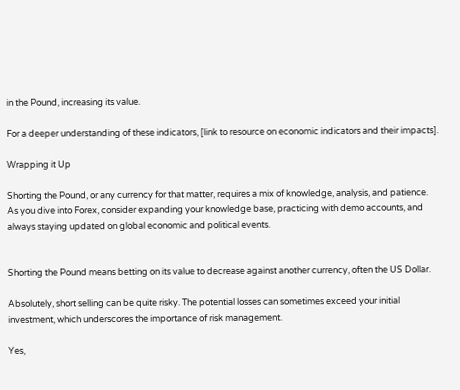in the Pound, increasing its value.

For a deeper understanding of these indicators, [link to resource on economic indicators and their impacts].

Wrapping it Up

Shorting the Pound, or any currency for that matter, requires a mix of knowledge, analysis, and patience. As you dive into Forex, consider expanding your knowledge base, practicing with demo accounts, and always staying updated on global economic and political events.


Shorting the Pound means betting on its value to decrease against another currency, often the US Dollar.

Absolutely, short selling can be quite risky. The potential losses can sometimes exceed your initial investment, which underscores the importance of risk management.

Yes,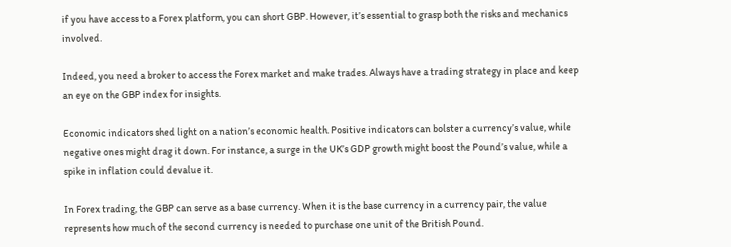if you have access to a Forex platform, you can short GBP. However, it’s essential to grasp both the risks and mechanics involved.

Indeed, you need a broker to access the Forex market and make trades. Always have a trading strategy in place and keep an eye on the GBP index for insights.

Economic indicators shed light on a nation’s economic health. Positive indicators can bolster a currency’s value, while negative ones might drag it down. For instance, a surge in the UK’s GDP growth might boost the Pound’s value, while a spike in inflation could devalue it.

In Forex trading, the GBP can serve as a base currency. When it is the base currency in a currency pair, the value represents how much of the second currency is needed to purchase one unit of the British Pound.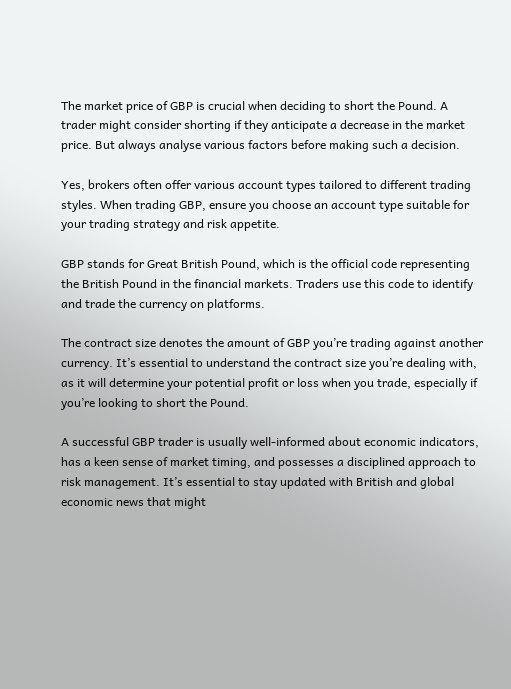The market price of GBP is crucial when deciding to short the Pound. A trader might consider shorting if they anticipate a decrease in the market price. But always analyse various factors before making such a decision.

Yes, brokers often offer various account types tailored to different trading styles. When trading GBP, ensure you choose an account type suitable for your trading strategy and risk appetite.

GBP stands for Great British Pound, which is the official code representing the British Pound in the financial markets. Traders use this code to identify and trade the currency on platforms.

The contract size denotes the amount of GBP you’re trading against another currency. It’s essential to understand the contract size you’re dealing with, as it will determine your potential profit or loss when you trade, especially if you’re looking to short the Pound.

A successful GBP trader is usually well-informed about economic indicators, has a keen sense of market timing, and possesses a disciplined approach to risk management. It’s essential to stay updated with British and global economic news that might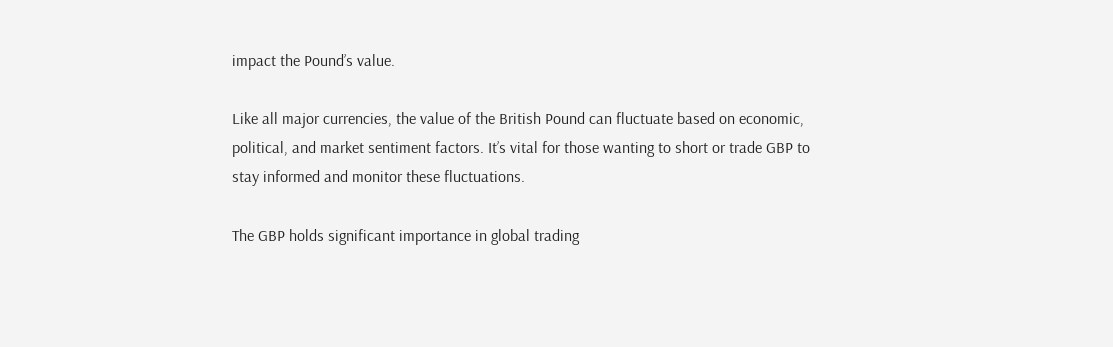impact the Pound’s value.

Like all major currencies, the value of the British Pound can fluctuate based on economic, political, and market sentiment factors. It’s vital for those wanting to short or trade GBP to stay informed and monitor these fluctuations.

The GBP holds significant importance in global trading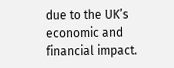due to the UK’s economic and financial impact.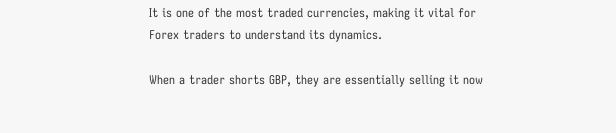It is one of the most traded currencies, making it vital for Forex traders to understand its dynamics.

When a trader shorts GBP, they are essentially selling it now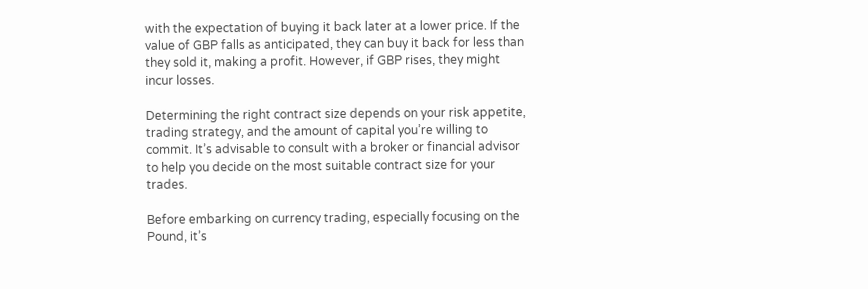with the expectation of buying it back later at a lower price. If the value of GBP falls as anticipated, they can buy it back for less than they sold it, making a profit. However, if GBP rises, they might incur losses.

Determining the right contract size depends on your risk appetite, trading strategy, and the amount of capital you’re willing to commit. It’s advisable to consult with a broker or financial advisor to help you decide on the most suitable contract size for your trades.

Before embarking on currency trading, especially focusing on the Pound, it’s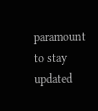paramount to stay updated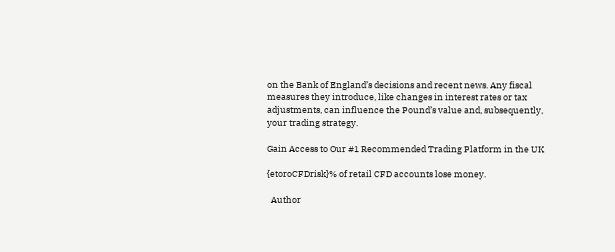on the Bank of England’s decisions and recent news. Any fiscal measures they introduce, like changes in interest rates or tax adjustments, can influence the Pound’s value and, subsequently, your trading strategy.

Gain Access to Our #1 Recommended Trading Platform in the UK

{etoroCFDrisk}% of retail CFD accounts lose money.

  Author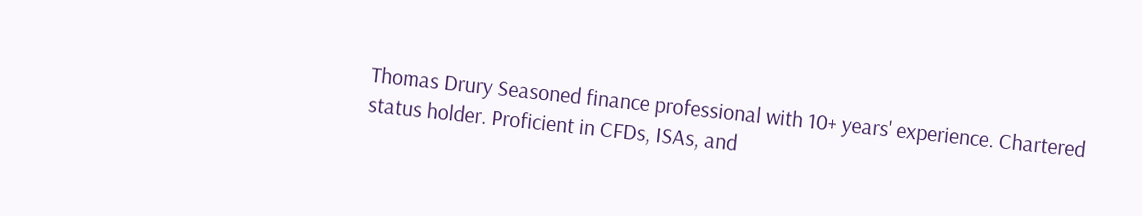Thomas Drury Seasoned finance professional with 10+ years' experience. Chartered status holder. Proficient in CFDs, ISAs, and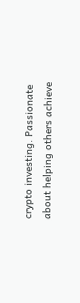crypto investing. Passionate about helping others achieve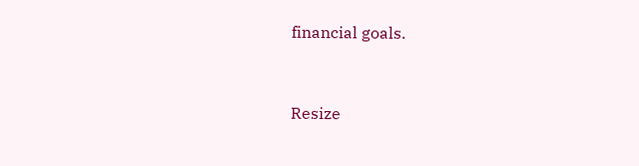financial goals.


Resize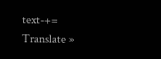text-+=
Translate »